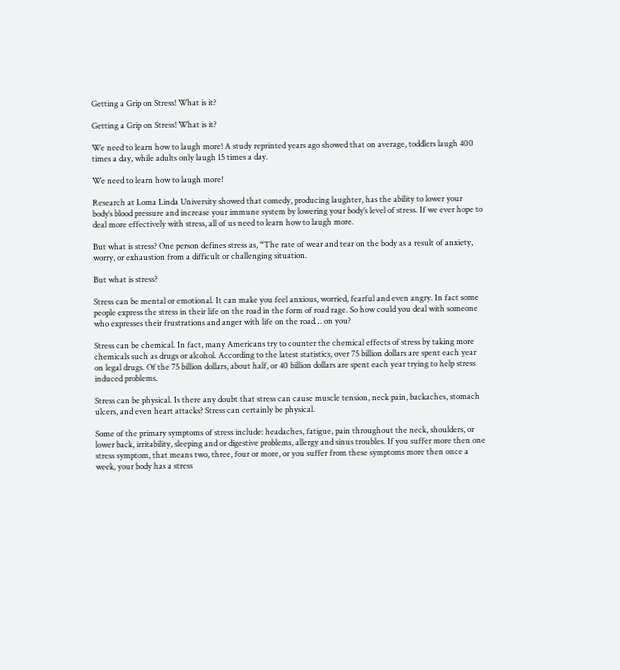Getting a Grip on Stress! What is it?

Getting a Grip on Stress! What is it?

We need to learn how to laugh more! A study reprinted years ago showed that on average, toddlers laugh 400 times a day, while adults only laugh 15 times a day.

We need to learn how to laugh more!

Research at Loma Linda University showed that comedy, producing laughter, has the ability to lower your body’s blood pressure and increase your immune system by lowering your body’s level of stress. If we ever hope to deal more effectively with stress, all of us need to learn how to laugh more.

But what is stress? One person defines stress as, “The rate of wear and tear on the body as a result of anxiety, worry, or exhaustion from a difficult or challenging situation.

But what is stress?

Stress can be mental or emotional. It can make you feel anxious, worried, fearful and even angry. In fact some people express the stress in their life on the road in the form of road rage. So how could you deal with someone who expresses their frustrations and anger with life on the road… on you?

Stress can be chemical. In fact, many Americans try to counter the chemical effects of stress by taking more chemicals such as drugs or alcohol. According to the latest statistics, over 75 billion dollars are spent each year on legal drugs. Of the 75 billion dollars, about half, or 40 billion dollars are spent each year trying to help stress induced problems.

Stress can be physical. Is there any doubt that stress can cause muscle tension, neck pain, backaches, stomach ulcers, and even heart attacks? Stress can certainly be physical.

Some of the primary symptoms of stress include: headaches, fatigue, pain throughout the neck, shoulders, or lower back, irritability, sleeping and or digestive problems, allergy and sinus troubles. If you suffer more then one stress symptom, that means two, three, four or more, or you suffer from these symptoms more then once a week, your body has a stress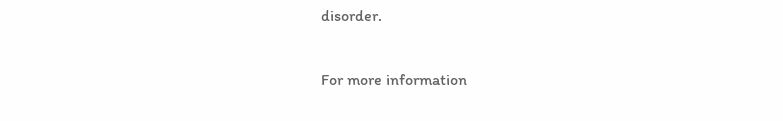disorder.

For more information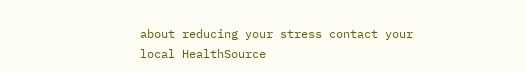about reducing your stress contact your local HealthSource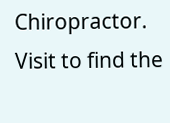Chiropractor. Visit to find the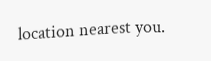location nearest you.